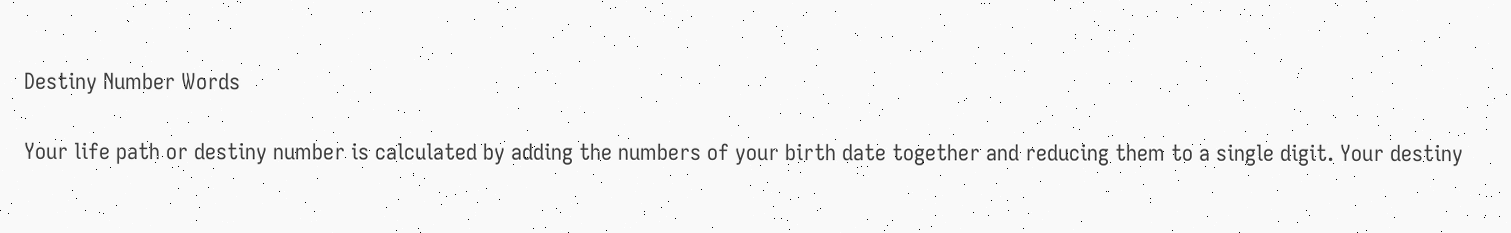Destiny Number Words

Your life path or destiny number is calculated by adding the numbers of your birth date together and reducing them to a single digit. Your destiny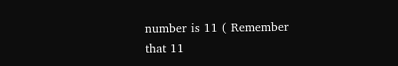number is 11 ( Remember that 11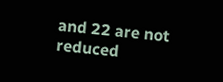and 22 are not reduced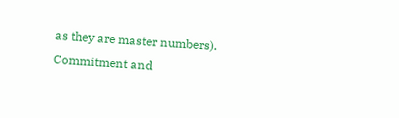as they are master numbers). Commitment and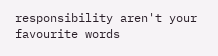responsibility aren't your favourite words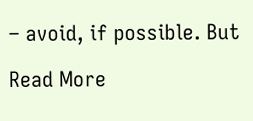– avoid, if possible. But

Read More